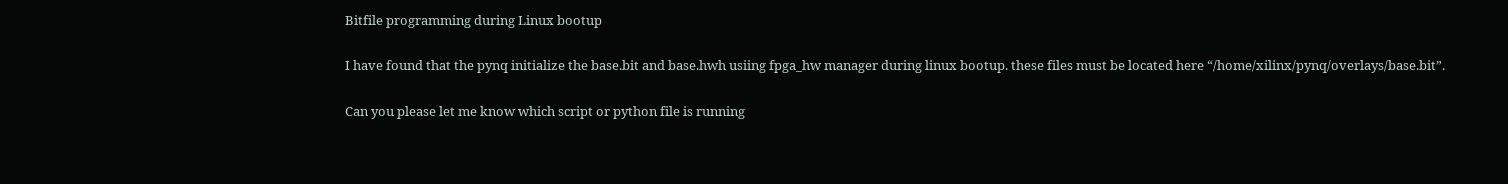Bitfile programming during Linux bootup

I have found that the pynq initialize the base.bit and base.hwh usiing fpga_hw manager during linux bootup. these files must be located here “/home/xilinx/pynq/overlays/base.bit”.

Can you please let me know which script or python file is running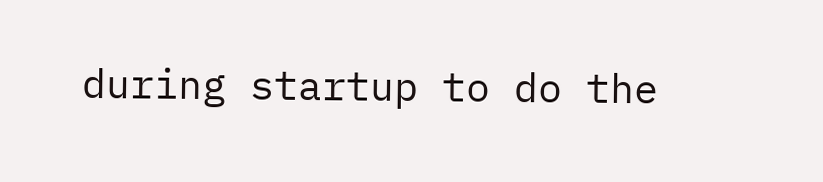during startup to do the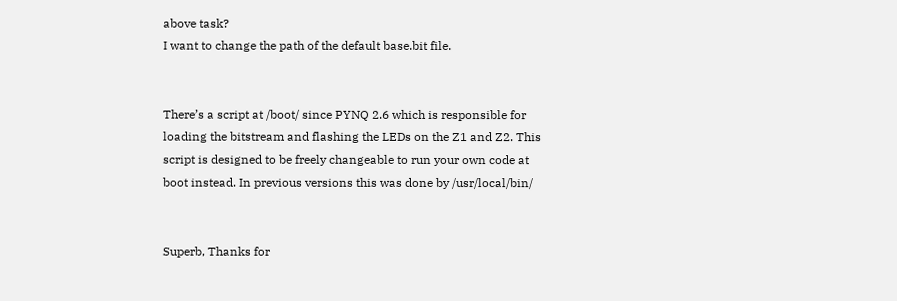above task?
I want to change the path of the default base.bit file.


There’s a script at /boot/ since PYNQ 2.6 which is responsible for loading the bitstream and flashing the LEDs on the Z1 and Z2. This script is designed to be freely changeable to run your own code at boot instead. In previous versions this was done by /usr/local/bin/


Superb, Thanks for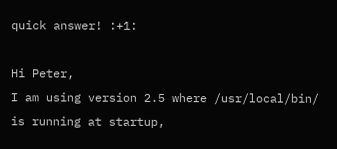quick answer! :+1:

Hi Peter,
I am using version 2.5 where /usr/local/bin/ is running at startup,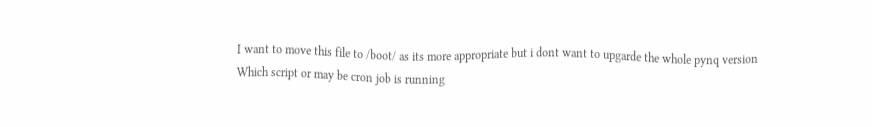I want to move this file to /boot/ as its more appropriate but i dont want to upgarde the whole pynq version
Which script or may be cron job is running